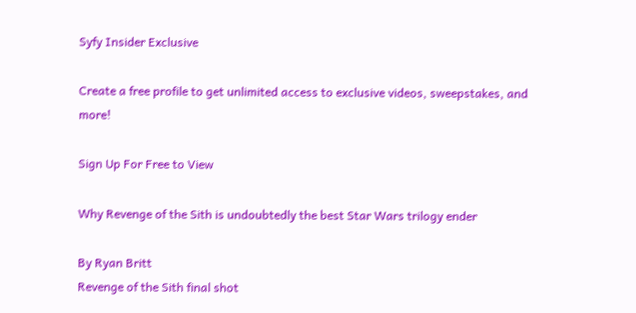Syfy Insider Exclusive

Create a free profile to get unlimited access to exclusive videos, sweepstakes, and more!

Sign Up For Free to View

Why Revenge of the Sith is undoubtedly the best Star Wars trilogy ender

By Ryan Britt
Revenge of the Sith final shot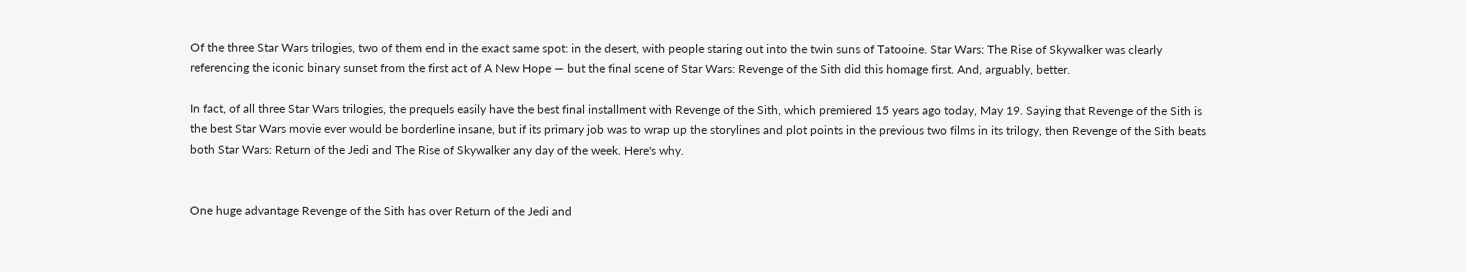Of the three Star Wars trilogies, two of them end in the exact same spot: in the desert, with people staring out into the twin suns of Tatooine. Star Wars: The Rise of Skywalker was clearly referencing the iconic binary sunset from the first act of A New Hope — but the final scene of Star Wars: Revenge of the Sith did this homage first. And, arguably, better.

In fact, of all three Star Wars trilogies, the prequels easily have the best final installment with Revenge of the Sith, which premiered 15 years ago today, May 19. Saying that Revenge of the Sith is the best Star Wars movie ever would be borderline insane, but if its primary job was to wrap up the storylines and plot points in the previous two films in its trilogy, then Revenge of the Sith beats both Star Wars: Return of the Jedi and The Rise of Skywalker any day of the week. Here's why.


One huge advantage Revenge of the Sith has over Return of the Jedi and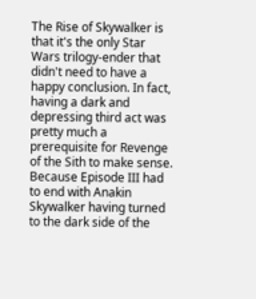The Rise of Skywalker is that it's the only Star Wars trilogy-ender that didn't need to have a happy conclusion. In fact, having a dark and depressing third act was pretty much a prerequisite for Revenge of the Sith to make sense. Because Episode III had to end with Anakin Skywalker having turned to the dark side of the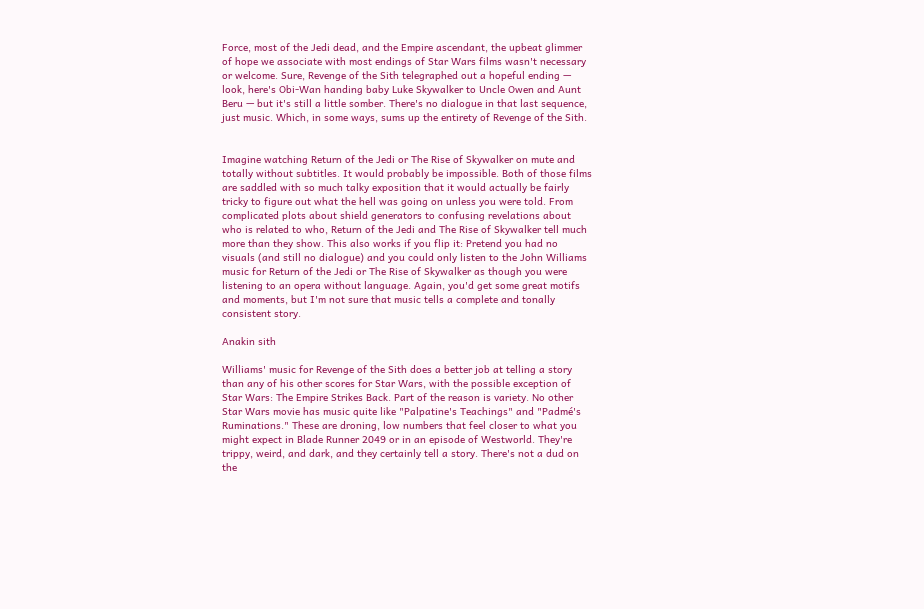Force, most of the Jedi dead, and the Empire ascendant, the upbeat glimmer of hope we associate with most endings of Star Wars films wasn't necessary or welcome. Sure, Revenge of the Sith telegraphed out a hopeful ending — look, here's Obi-Wan handing baby Luke Skywalker to Uncle Owen and Aunt Beru — but it's still a little somber. There's no dialogue in that last sequence, just music. Which, in some ways, sums up the entirety of Revenge of the Sith.


Imagine watching Return of the Jedi or The Rise of Skywalker on mute and totally without subtitles. It would probably be impossible. Both of those films are saddled with so much talky exposition that it would actually be fairly tricky to figure out what the hell was going on unless you were told. From complicated plots about shield generators to confusing revelations about who is related to who, Return of the Jedi and The Rise of Skywalker tell much more than they show. This also works if you flip it: Pretend you had no visuals (and still no dialogue) and you could only listen to the John Williams music for Return of the Jedi or The Rise of Skywalker as though you were listening to an opera without language. Again, you'd get some great motifs and moments, but I'm not sure that music tells a complete and tonally consistent story.

Anakin sith

Williams' music for Revenge of the Sith does a better job at telling a story than any of his other scores for Star Wars, with the possible exception of Star Wars: The Empire Strikes Back. Part of the reason is variety. No other Star Wars movie has music quite like "Palpatine's Teachings" and "Padmé's Ruminations." These are droning, low numbers that feel closer to what you might expect in Blade Runner 2049 or in an episode of Westworld. They're trippy, weird, and dark, and they certainly tell a story. There's not a dud on the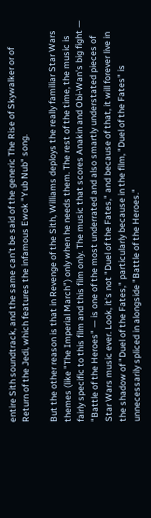entire Sith soundtrack, and the same can't be said of the generic The Rise of Skywalker or of Return of the Jedi, which features the infamous Ewok "Yub Nub" song.

But the other reason is that in Revenge of the Sith, Williams deploys the really familiar Star Wars themes (like "The Imperial March") only when he needs them. The rest of the time, the music is fairly specific to this film and this film only. The music that scores Anakin and Obi-Wan's big fight — "Battle of the Heroes" — is one of the most underrated and also smartly understated pieces of Star Wars music ever. Look, it's not "Duel of the Fates," and because of that, it will forever live in the shadow of "Duel of the Fates," particularly because in the film, "Duel of the Fates" is unnecessarily spliced in alongside "Battle of the Heroes."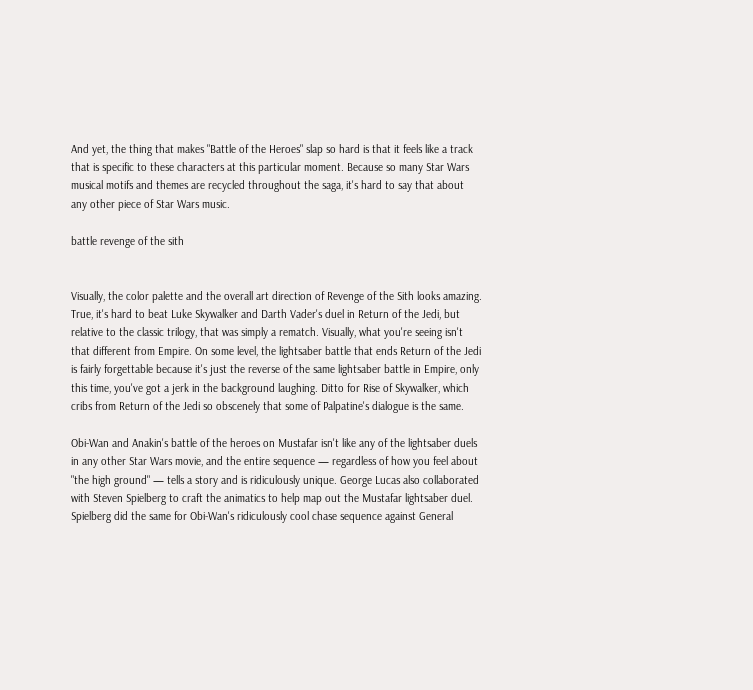And yet, the thing that makes "Battle of the Heroes" slap so hard is that it feels like a track that is specific to these characters at this particular moment. Because so many Star Wars musical motifs and themes are recycled throughout the saga, it's hard to say that about any other piece of Star Wars music.

battle revenge of the sith


Visually, the color palette and the overall art direction of Revenge of the Sith looks amazing. True, it's hard to beat Luke Skywalker and Darth Vader's duel in Return of the Jedi, but relative to the classic trilogy, that was simply a rematch. Visually, what you're seeing isn't that different from Empire. On some level, the lightsaber battle that ends Return of the Jedi is fairly forgettable because it's just the reverse of the same lightsaber battle in Empire, only this time, you've got a jerk in the background laughing. Ditto for Rise of Skywalker, which cribs from Return of the Jedi so obscenely that some of Palpatine's dialogue is the same.

Obi-Wan and Anakin's battle of the heroes on Mustafar isn't like any of the lightsaber duels in any other Star Wars movie, and the entire sequence — regardless of how you feel about "the high ground" — tells a story and is ridiculously unique. George Lucas also collaborated with Steven Spielberg to craft the animatics to help map out the Mustafar lightsaber duel. Spielberg did the same for Obi-Wan's ridiculously cool chase sequence against General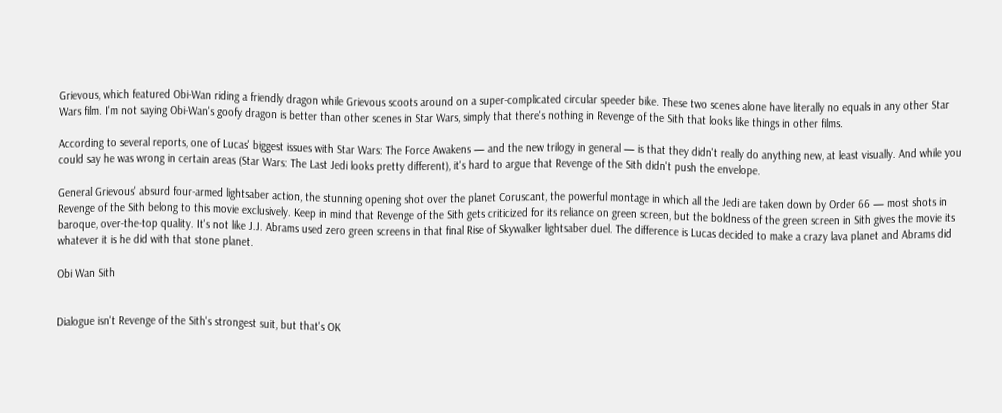Grievous, which featured Obi-Wan riding a friendly dragon while Grievous scoots around on a super-complicated circular speeder bike. These two scenes alone have literally no equals in any other Star Wars film. I'm not saying Obi-Wan's goofy dragon is better than other scenes in Star Wars, simply that there's nothing in Revenge of the Sith that looks like things in other films.

According to several reports, one of Lucas' biggest issues with Star Wars: The Force Awakens — and the new trilogy in general — is that they didn't really do anything new, at least visually. And while you could say he was wrong in certain areas (Star Wars: The Last Jedi looks pretty different), it's hard to argue that Revenge of the Sith didn't push the envelope.

General Grievous' absurd four-armed lightsaber action, the stunning opening shot over the planet Coruscant, the powerful montage in which all the Jedi are taken down by Order 66 — most shots in Revenge of the Sith belong to this movie exclusively. Keep in mind that Revenge of the Sith gets criticized for its reliance on green screen, but the boldness of the green screen in Sith gives the movie its baroque, over-the-top quality. It's not like J.J. Abrams used zero green screens in that final Rise of Skywalker lightsaber duel. The difference is Lucas decided to make a crazy lava planet and Abrams did whatever it is he did with that stone planet.

Obi Wan Sith


Dialogue isn't Revenge of the Sith's strongest suit, but that's OK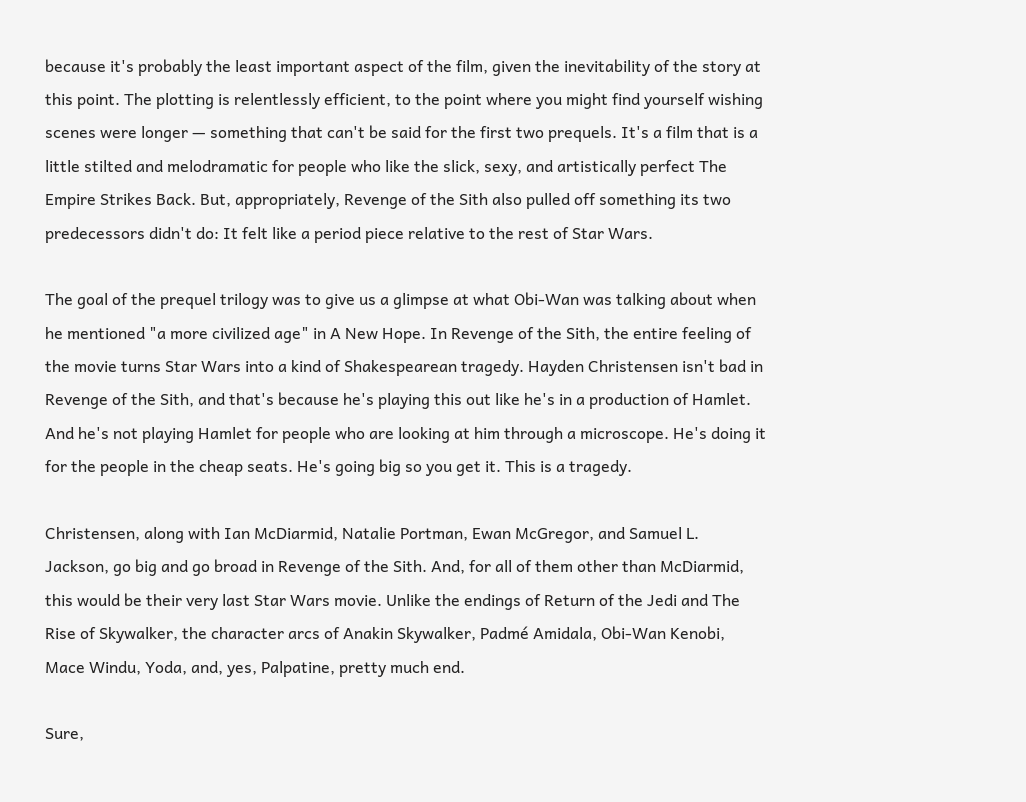because it's probably the least important aspect of the film, given the inevitability of the story at this point. The plotting is relentlessly efficient, to the point where you might find yourself wishing scenes were longer — something that can't be said for the first two prequels. It's a film that is a little stilted and melodramatic for people who like the slick, sexy, and artistically perfect The Empire Strikes Back. But, appropriately, Revenge of the Sith also pulled off something its two predecessors didn't do: It felt like a period piece relative to the rest of Star Wars.

The goal of the prequel trilogy was to give us a glimpse at what Obi-Wan was talking about when he mentioned "a more civilized age" in A New Hope. In Revenge of the Sith, the entire feeling of the movie turns Star Wars into a kind of Shakespearean tragedy. Hayden Christensen isn't bad in Revenge of the Sith, and that's because he's playing this out like he's in a production of Hamlet. And he's not playing Hamlet for people who are looking at him through a microscope. He's doing it for the people in the cheap seats. He's going big so you get it. This is a tragedy.

Christensen, along with Ian McDiarmid, Natalie Portman, Ewan McGregor, and Samuel L. Jackson, go big and go broad in Revenge of the Sith. And, for all of them other than McDiarmid, this would be their very last Star Wars movie. Unlike the endings of Return of the Jedi and The Rise of Skywalker, the character arcs of Anakin Skywalker, Padmé Amidala, Obi-Wan Kenobi, Mace Windu, Yoda, and, yes, Palpatine, pretty much end.

Sure,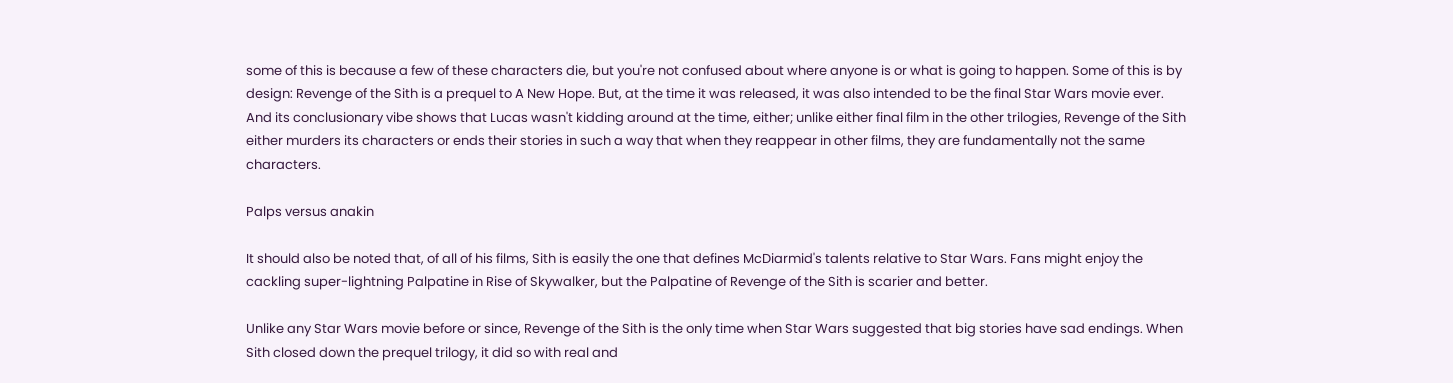some of this is because a few of these characters die, but you're not confused about where anyone is or what is going to happen. Some of this is by design: Revenge of the Sith is a prequel to A New Hope. But, at the time it was released, it was also intended to be the final Star Wars movie ever. And its conclusionary vibe shows that Lucas wasn't kidding around at the time, either; unlike either final film in the other trilogies, Revenge of the Sith either murders its characters or ends their stories in such a way that when they reappear in other films, they are fundamentally not the same characters.

Palps versus anakin

It should also be noted that, of all of his films, Sith is easily the one that defines McDiarmid's talents relative to Star Wars. Fans might enjoy the cackling super-lightning Palpatine in Rise of Skywalker, but the Palpatine of Revenge of the Sith is scarier and better.

Unlike any Star Wars movie before or since, Revenge of the Sith is the only time when Star Wars suggested that big stories have sad endings. When Sith closed down the prequel trilogy, it did so with real and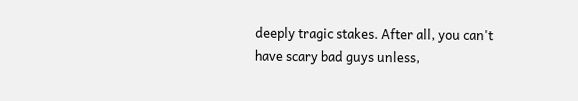deeply tragic stakes. After all, you can't have scary bad guys unless,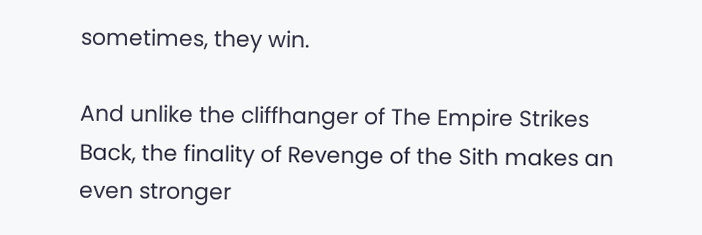sometimes, they win.

And unlike the cliffhanger of The Empire Strikes Back, the finality of Revenge of the Sith makes an even stronger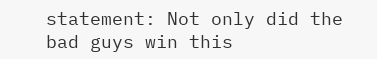statement: Not only did the bad guys win this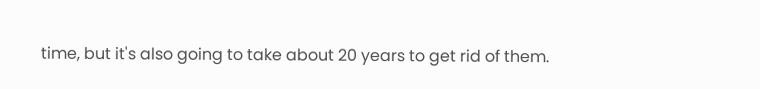time, but it's also going to take about 20 years to get rid of them.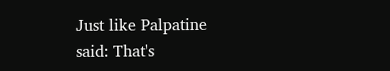Just like Palpatine said: That's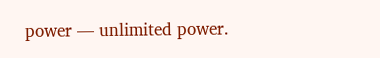power — unlimited power.